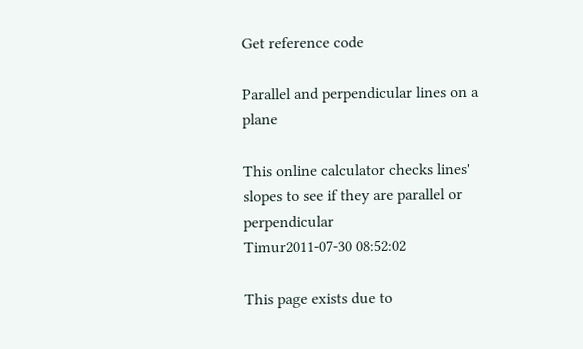Get reference code

Parallel and perpendicular lines on a plane

This online calculator checks lines' slopes to see if they are parallel or perpendicular
Timur2011-07-30 08:52:02

This page exists due to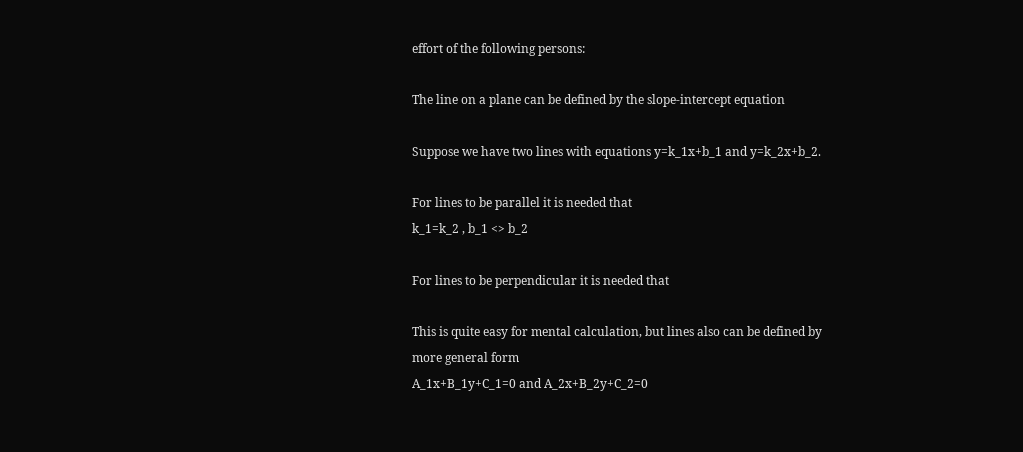effort of the following persons:

The line on a plane can be defined by the slope-intercept equation

Suppose we have two lines with equations y=k_1x+b_1 and y=k_2x+b_2.

For lines to be parallel it is needed that
k_1=k_2 , b_1 <> b_2

For lines to be perpendicular it is needed that

This is quite easy for mental calculation, but lines also can be defined by more general form
A_1x+B_1y+C_1=0 and A_2x+B_2y+C_2=0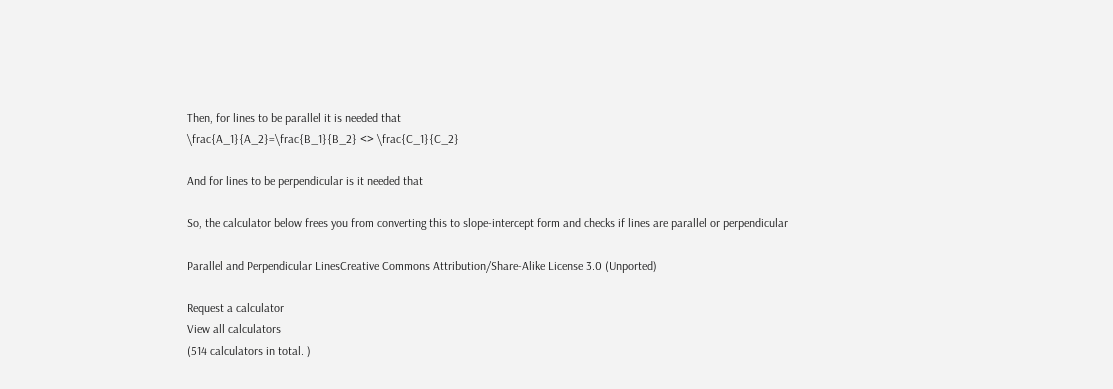Then, for lines to be parallel it is needed that
\frac{A_1}{A_2}=\frac{B_1}{B_2} <> \frac{C_1}{C_2}

And for lines to be perpendicular is it needed that

So, the calculator below frees you from converting this to slope-intercept form and checks if lines are parallel or perpendicular

Parallel and Perpendicular LinesCreative Commons Attribution/Share-Alike License 3.0 (Unported)

Request a calculator
View all calculators
(514 calculators in total. )